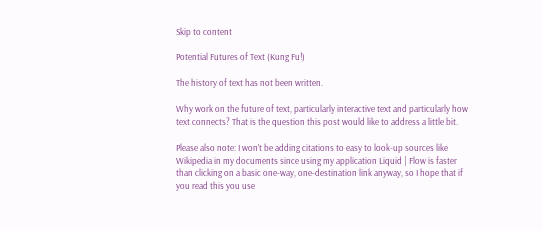Skip to content

Potential Futures of Text (Kung Fu!)

The history of text has not been written.

Why work on the future of text, particularly interactive text and particularly how text connects? That is the question this post would like to address a little bit.

Please also note: I won’t be adding citations to easy to look-up sources like Wikipedia in my documents since using my application Liquid | Flow is faster than clicking on a basic one-way, one-destination link anyway, so I hope that if you read this you use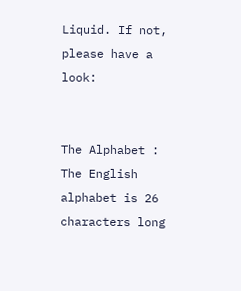Liquid. If not, please have a look:


The Alphabet :  The English alphabet is 26 characters long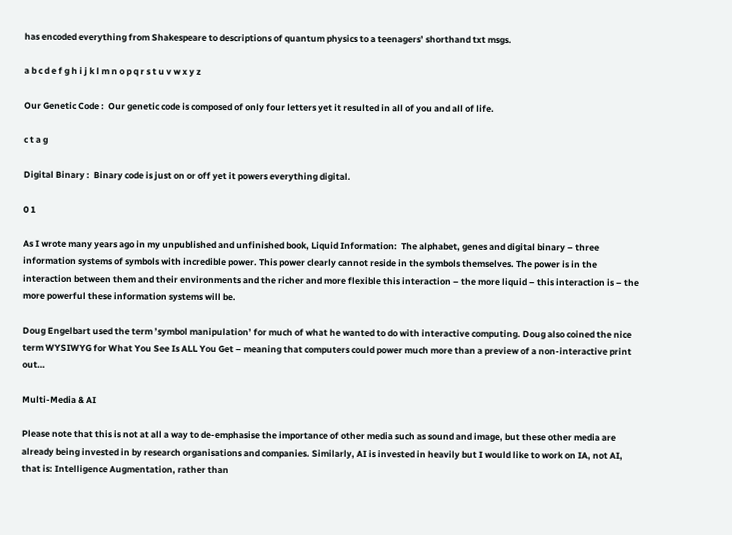has encoded everything from Shakespeare to descriptions of quantum physics to a teenagers’ shorthand txt msgs.

a b c d e f g h i j k l m n o p q r s t u v w x y z

Our Genetic Code :  Our genetic code is composed of only four letters yet it resulted in all of you and all of life.

c t a g

Digital Binary :  Binary code is just on or off yet it powers everything digital.

0 1

As I wrote many years ago in my unpublished and unfinished book, Liquid Information:  The alphabet, genes and digital binary – three information systems of symbols with incredible power. This power clearly cannot reside in the symbols themselves. The power is in the interaction between them and their environments and the richer and more flexible this interaction – the more liquid – this interaction is – the more powerful these information systems will be.

Doug Engelbart used the term ’symbol manipulation’ for much of what he wanted to do with interactive computing. Doug also coined the nice term WYSIWYG for What You See Is ALL You Get – meaning that computers could power much more than a preview of a non-interactive print out…

Multi-Media & AI

Please note that this is not at all a way to de-emphasise the importance of other media such as sound and image, but these other media are already being invested in by research organisations and companies. Similarly, AI is invested in heavily but I would like to work on IA, not AI, that is: Intelligence Augmentation, rather than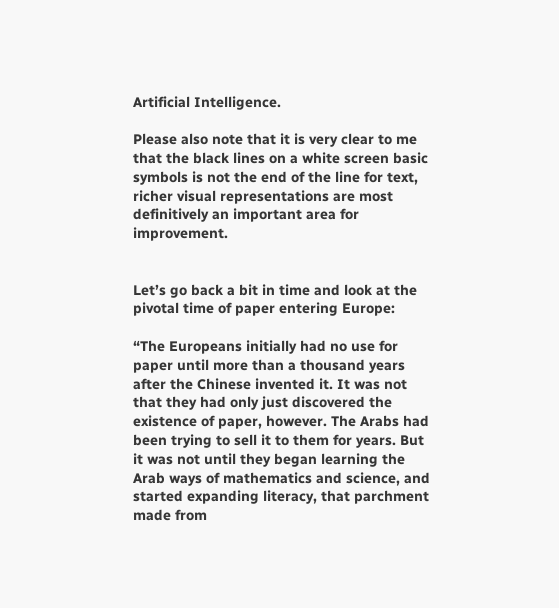Artificial Intelligence.

Please also note that it is very clear to me that the black lines on a white screen basic symbols is not the end of the line for text, richer visual representations are most definitively an important area for improvement.


Let’s go back a bit in time and look at the pivotal time of paper entering Europe:

“The Europeans initially had no use for paper until more than a thousand years after the Chinese invented it. It was not that they had only just discovered the existence of paper, however. The Arabs had been trying to sell it to them for years. But it was not until they began learning the Arab ways of mathematics and science, and started expanding literacy, that parchment made from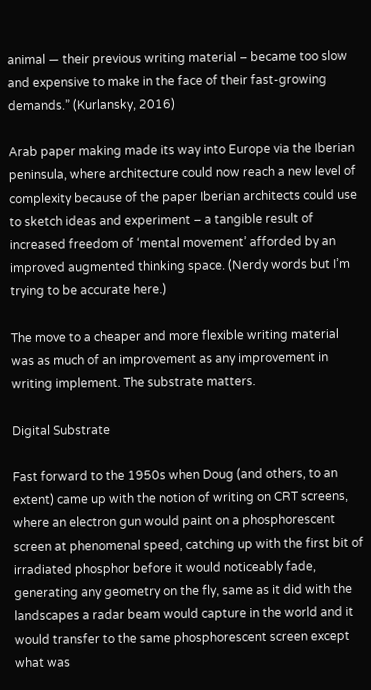animal — their previous writing material – became too slow and expensive to make in the face of their fast-growing demands.” (Kurlansky, 2016)

Arab paper making made its way into Europe via the Iberian peninsula, where architecture could now reach a new level of complexity because of the paper Iberian architects could use to sketch ideas and experiment – a tangible result of increased freedom of ‘mental movement’ afforded by an improved augmented thinking space. (Nerdy words but I’m trying to be accurate here.)

The move to a cheaper and more flexible writing material was as much of an improvement as any improvement in writing implement. The substrate matters.

Digital Substrate

Fast forward to the 1950s when Doug (and others, to an extent) came up with the notion of writing on CRT screens, where an electron gun would paint on a phosphorescent screen at phenomenal speed, catching up with the first bit of irradiated phosphor before it would noticeably fade, generating any geometry on the fly, same as it did with the landscapes a radar beam would capture in the world and it would transfer to the same phosphorescent screen except what was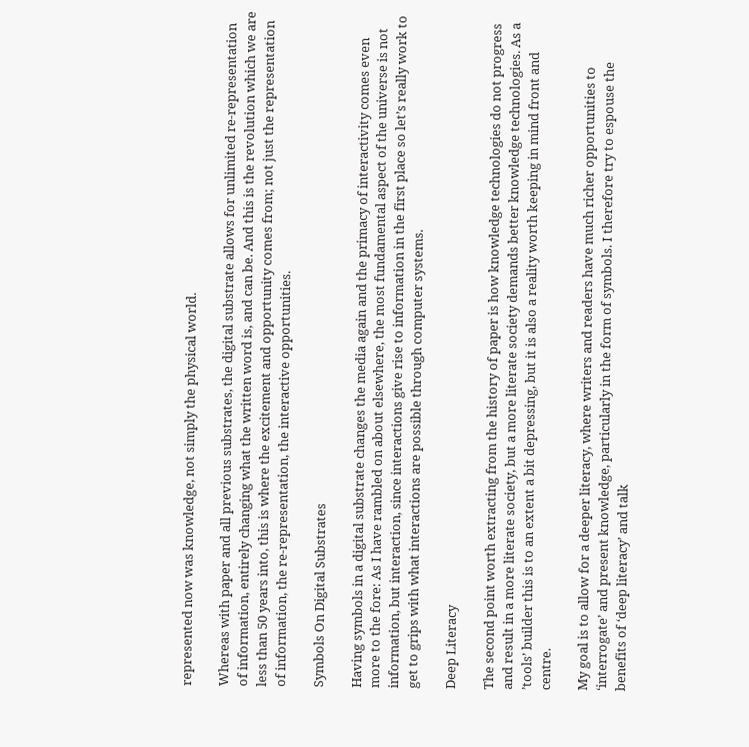represented now was knowledge, not simply the physical world.

Whereas with paper and all previous substrates, the digital substrate allows for unlimited re-representation of information, entirely changing what the written word is, and can be. And this is the revolution which we are less than 50 years into, this is where the excitement and opportunity comes from; not just the representation of information, the re-representation, the interactive opportunities.

Symbols On Digital Substrates

Having symbols in a digital substrate changes the media again and the primacy of interactivity comes even more to the fore: As I have rambled on about elsewhere, the most fundamental aspect of the universe is not information, but interaction, since interactions give rise to information in the first place so let’s really work to get to grips with what interactions are possible through computer systems.

Deep Literacy

The second point worth extracting from the history of paper is how knowledge technologies do not progress and result in a more literate society, but a more literate society demands better knowledge technologies. As a ’tools’ builder this is to an extent a bit depressing, but it is also a reality worth keeping in mind front and centre.

My goal is to allow for a deeper literacy, where writers and readers have much richer opportunities to ‘interrogate’ and present knowledge, particularly in the form of symbols. I therefore try to espouse the benefits of ‘deep literacy’ and talk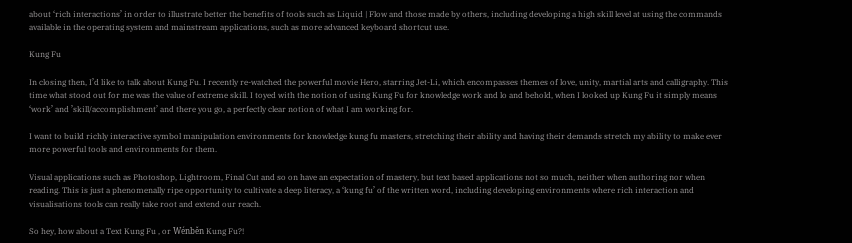about ‘rich interactions’ in order to illustrate better the benefits of tools such as Liquid | Flow and those made by others, including developing a high skill level at using the commands available in the operating system and mainstream applications, such as more advanced keyboard shortcut use.

Kung Fu

In closing then, I’d like to talk about Kung Fu. I recently re-watched the powerful movie Hero, starring Jet-Li, which encompasses themes of love, unity, martial arts and calligraphy. This time what stood out for me was the value of extreme skill. I toyed with the notion of using Kung Fu for knowledge work and lo and behold, when I looked up Kung Fu it simply means ‘work’ and ’skill/accomplishment’ and there you go, a perfectly clear notion of what I am working for.

I want to build richly interactive symbol manipulation environments for knowledge kung fu masters, stretching their ability and having their demands stretch my ability to make ever more powerful tools and environments for them.

Visual applications such as Photoshop, Lightroom, Final Cut and so on have an expectation of mastery, but text based applications not so much, neither when authoring nor when reading. This is just a phenomenally ripe opportunity to cultivate a deep literacy, a ‘kung fu’ of the written word, including developing environments where rich interaction and visualisations tools can really take root and extend our reach.

So hey, how about a Text Kung Fu , or Wénběn Kung Fu?!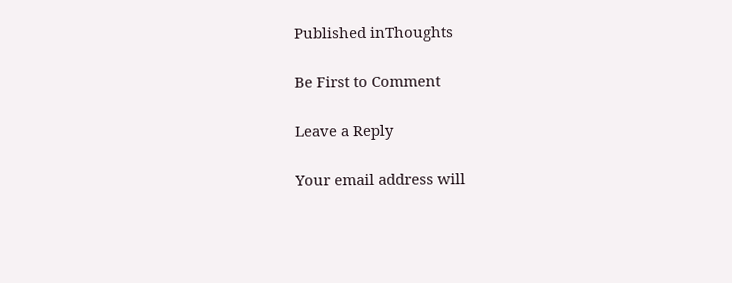Published inThoughts

Be First to Comment

Leave a Reply

Your email address will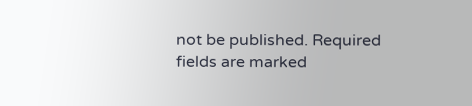not be published. Required fields are marked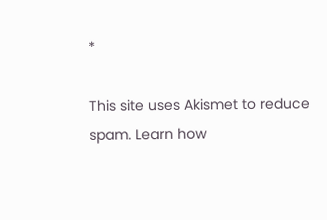*

This site uses Akismet to reduce spam. Learn how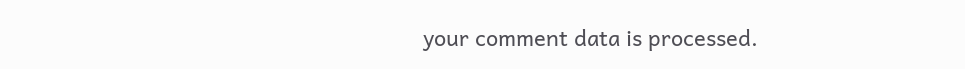your comment data is processed.